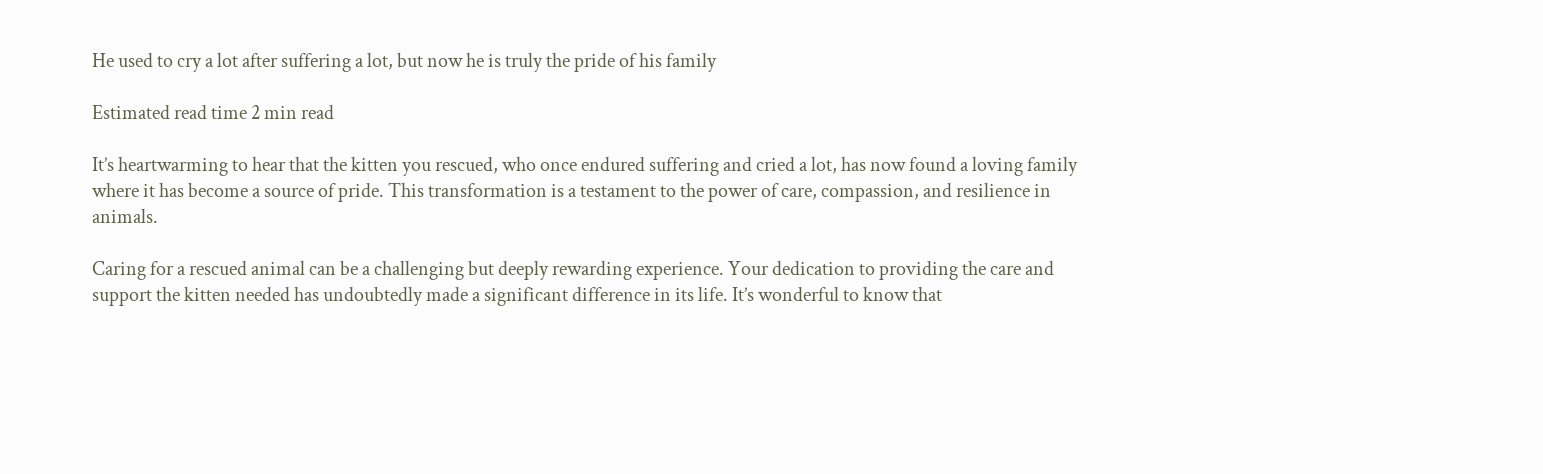He used to cry a lot after suffering a lot, but now he is truly the pride of his family

Estimated read time 2 min read

It’s heartwarming to hear that the kitten you rescued, who once endured suffering and cried a lot, has now found a loving family where it has become a source of pride. This transformation is a testament to the power of care, compassion, and resilience in animals.

Caring for a rescued animal can be a challenging but deeply rewarding experience. Your dedication to providing the care and support the kitten needed has undoubtedly made a significant difference in its life. It’s wonderful to know that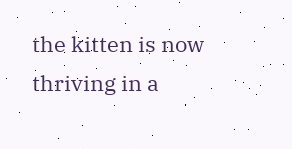the kitten is now thriving in a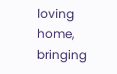loving home, bringing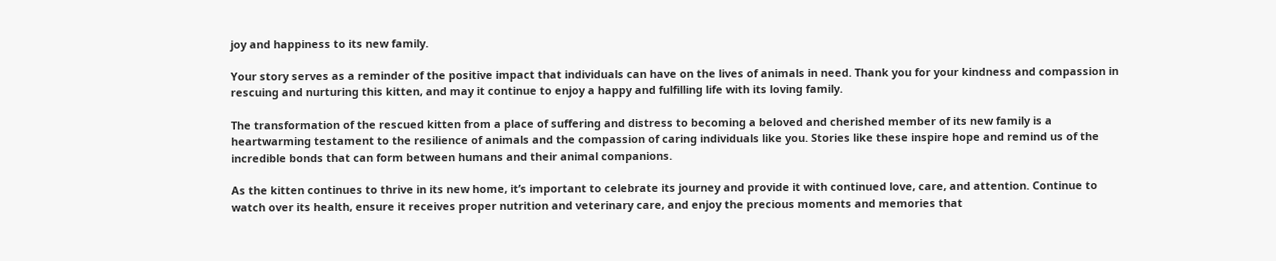joy and happiness to its new family.

Your story serves as a reminder of the positive impact that individuals can have on the lives of animals in need. Thank you for your kindness and compassion in rescuing and nurturing this kitten, and may it continue to enjoy a happy and fulfilling life with its loving family.

The transformation of the rescued kitten from a place of suffering and distress to becoming a beloved and cherished member of its new family is a heartwarming testament to the resilience of animals and the compassion of caring individuals like you. Stories like these inspire hope and remind us of the incredible bonds that can form between humans and their animal companions.

As the kitten continues to thrive in its new home, it’s important to celebrate its journey and provide it with continued love, care, and attention. Continue to watch over its health, ensure it receives proper nutrition and veterinary care, and enjoy the precious moments and memories that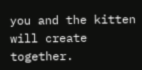you and the kitten will create together.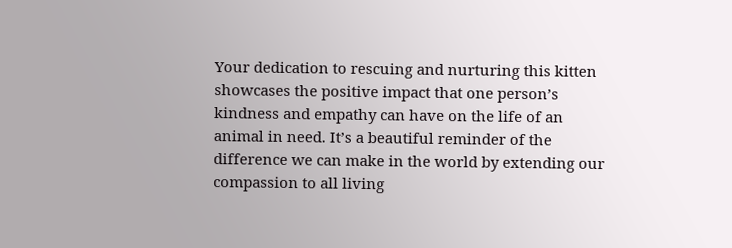Your dedication to rescuing and nurturing this kitten showcases the positive impact that one person’s kindness and empathy can have on the life of an animal in need. It’s a beautiful reminder of the difference we can make in the world by extending our compassion to all living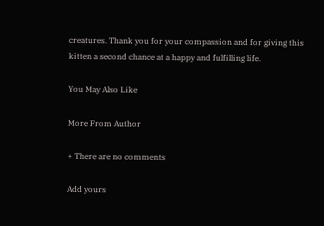creatures. Thank you for your compassion and for giving this kitten a second chance at a happy and fulfilling life.

You May Also Like

More From Author

+ There are no comments

Add yours